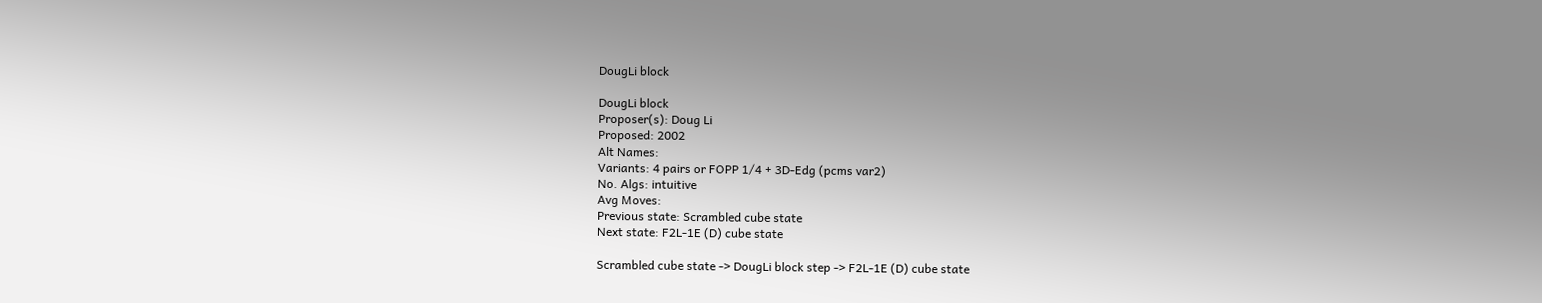DougLi block

DougLi block
Proposer(s): Doug Li
Proposed: 2002
Alt Names:
Variants: 4 pairs or FOPP 1/4 + 3D-Edg (pcms var2)
No. Algs: intuitive
Avg Moves:
Previous state: Scrambled cube state
Next state: F2L-1E (D) cube state

Scrambled cube state -> DougLi block step -> F2L-1E (D) cube state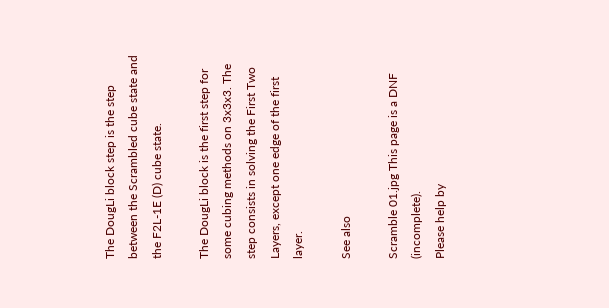The DougLi block step is the step between the Scrambled cube state and the F2L-1E (D) cube state.

The DougLi block is the first step for some cubing methods on 3x3x3. The step consists in solving the First Two Layers, except one edge of the first layer.

See also

Scramble 01.jpg This page is a DNF (incomplete).
Please help by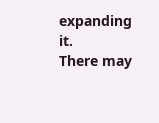expanding it.
There may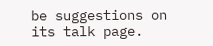be suggestions on its talk page.